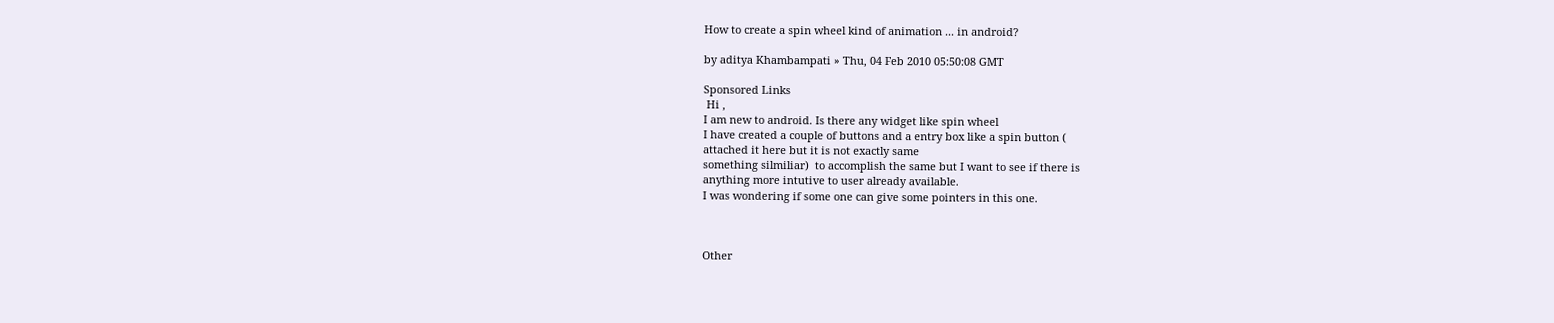How to create a spin wheel kind of animation ... in android?

by aditya Khambampati » Thu, 04 Feb 2010 05:50:08 GMT

Sponsored Links
 Hi ,
I am new to android. Is there any widget like spin wheel
I have created a couple of buttons and a entry box like a spin button (
attached it here but it is not exactly same
something silmiliar)  to accomplish the same but I want to see if there is
anything more intutive to user already available.
I was wondering if some one can give some pointers in this one.



Other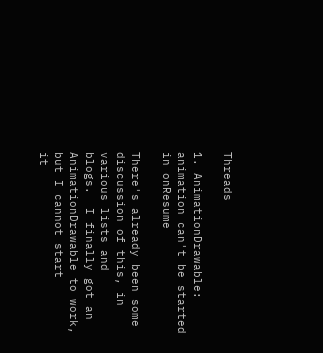Threads

1. AnimationDrawable: animation can't be started in onResume

There's already been some discussion of this, in various lists and
blogs.  I finally got an AnimationDrawable to work, but I cannot start
it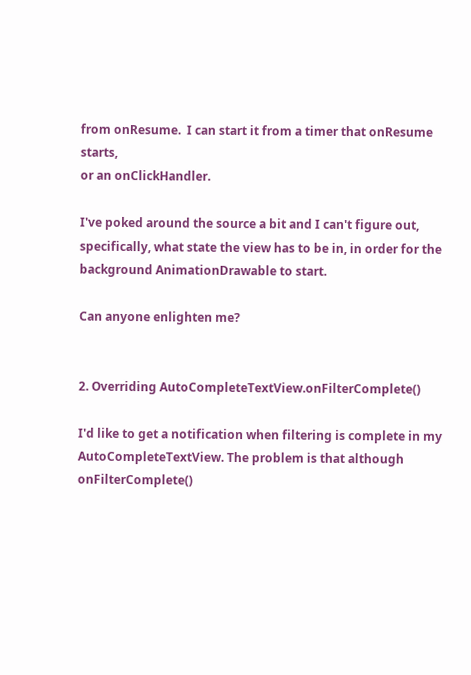from onResume.  I can start it from a timer that onResume starts,
or an onClickHandler.

I've poked around the source a bit and I can't figure out,
specifically, what state the view has to be in, in order for the
background AnimationDrawable to start.

Can anyone enlighten me?


2. Overriding AutoCompleteTextView.onFilterComplete()

I'd like to get a notification when filtering is complete in my
AutoCompleteTextView. The problem is that although onFilterComplete()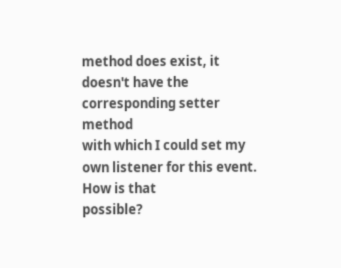method does exist, it doesn't have the corresponding setter method
with which I could set my own listener for this event. How is that
possible?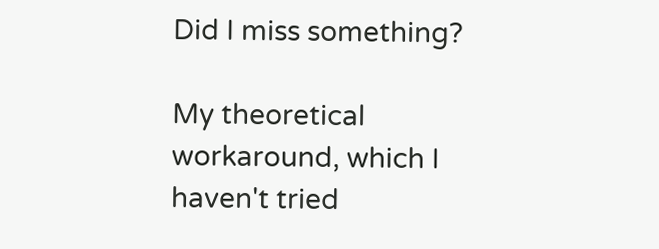Did I miss something?

My theoretical workaround, which I haven't tried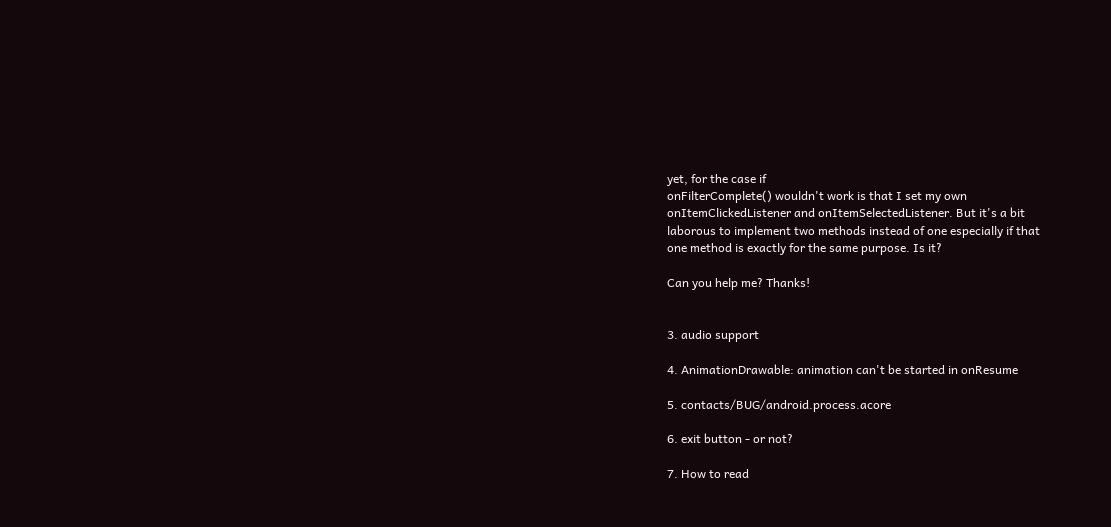yet, for the case if
onFilterComplete() wouldn't work is that I set my own
onItemClickedListener and onItemSelectedListener. But it's a bit
laborous to implement two methods instead of one especially if that
one method is exactly for the same purpose. Is it?

Can you help me? Thanks!


3. audio support

4. AnimationDrawable: animation can't be started in onResume

5. contacts/BUG/android.process.acore

6. exit button - or not?

7. How to read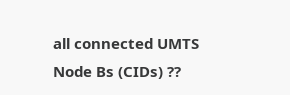all connected UMTS Node Bs (CIDs) ??